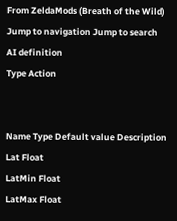From ZeldaMods (Breath of the Wild)
Jump to navigation Jump to search
AI definition
Type Action


Name Type Default value Description
Lat Float
LatMin Float
LatMax Float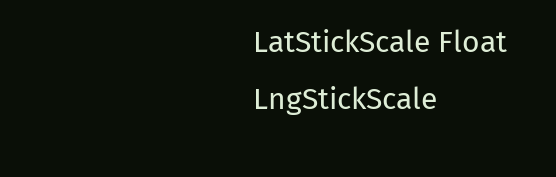LatStickScale Float
LngStickScale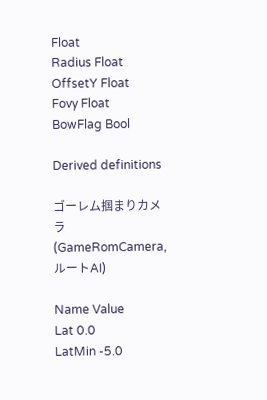Float
Radius Float
OffsetY Float
Fovy Float
BowFlag Bool

Derived definitions

ゴーレム掴まりカメラ (GameRomCamera, ルートAI)

Name Value
Lat 0.0
LatMin -5.0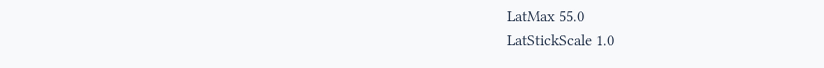LatMax 55.0
LatStickScale 1.0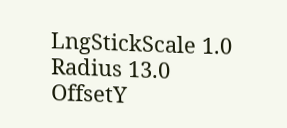LngStickScale 1.0
Radius 13.0
OffsetY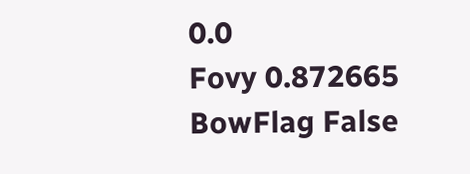0.0
Fovy 0.872665
BowFlag False